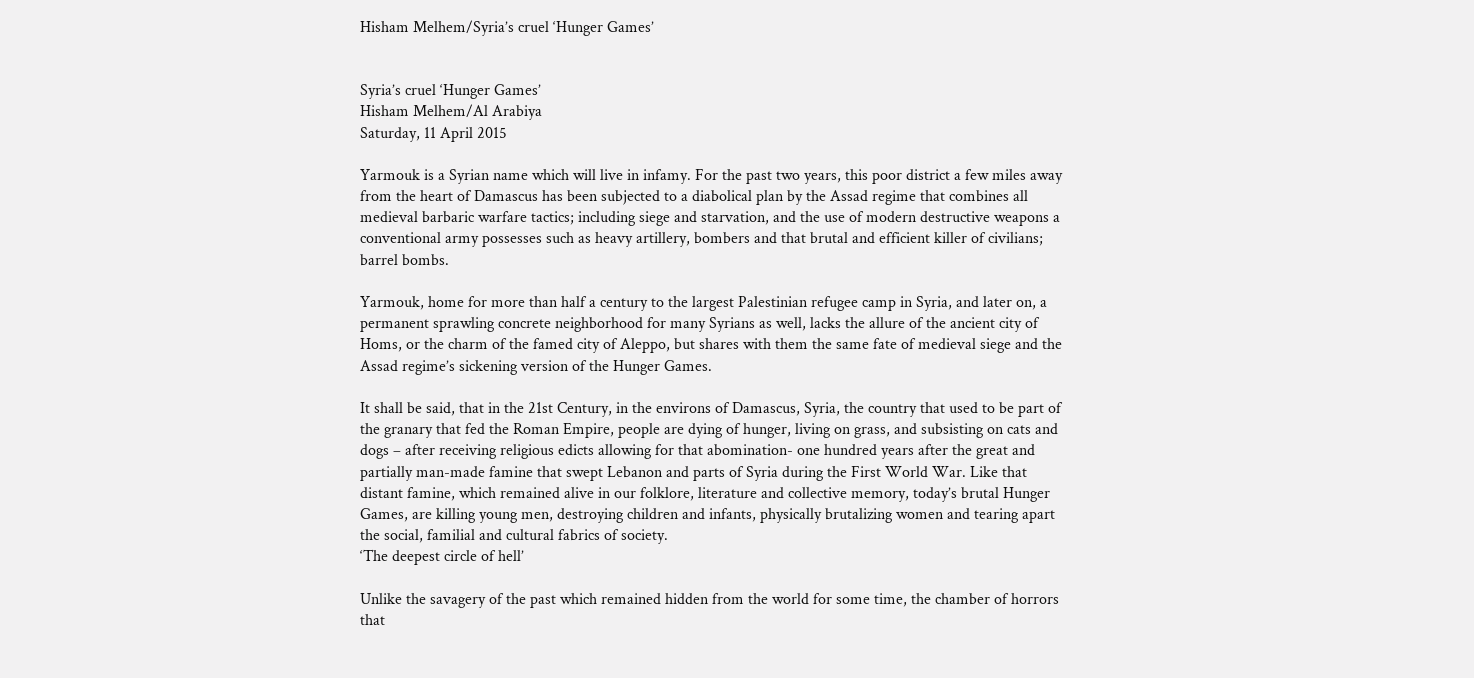Hisham Melhem/Syria’s cruel ‘Hunger Games’


Syria’s cruel ‘Hunger Games’
Hisham Melhem/Al Arabiya
Saturday, 11 April 2015

Yarmouk is a Syrian name which will live in infamy. For the past two years, this poor district a few miles away from the heart of Damascus has been subjected to a diabolical plan by the Assad regime that combines all medieval barbaric warfare tactics; including siege and starvation, and the use of modern destructive weapons a conventional army possesses such as heavy artillery, bombers and that brutal and efficient killer of civilians; barrel bombs.

Yarmouk, home for more than half a century to the largest Palestinian refugee camp in Syria, and later on, a permanent sprawling concrete neighborhood for many Syrians as well, lacks the allure of the ancient city of Homs, or the charm of the famed city of Aleppo, but shares with them the same fate of medieval siege and the Assad regime’s sickening version of the Hunger Games.

It shall be said, that in the 21st Century, in the environs of Damascus, Syria, the country that used to be part of the granary that fed the Roman Empire, people are dying of hunger, living on grass, and subsisting on cats and dogs – after receiving religious edicts allowing for that abomination- one hundred years after the great and partially man-made famine that swept Lebanon and parts of Syria during the First World War. Like that distant famine, which remained alive in our folklore, literature and collective memory, today’s brutal Hunger Games, are killing young men, destroying children and infants, physically brutalizing women and tearing apart the social, familial and cultural fabrics of society.
‘The deepest circle of hell’

Unlike the savagery of the past which remained hidden from the world for some time, the chamber of horrors that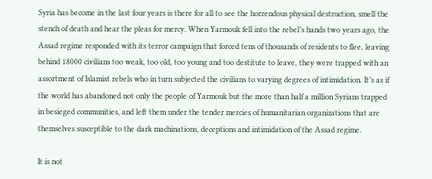Syria has become in the last four years is there for all to see the horrendous physical destruction, smell the stench of death and hear the pleas for mercy. When Yarmouk fell into the rebel’s hands two years ago, the Assad regime responded with its terror campaign that forced tens of thousands of residents to flee, leaving behind 18000 civilians too weak, too old, too young and too destitute to leave, they were trapped with an assortment of Islamist rebels who in turn subjected the civilians to varying degrees of intimidation. It’s as if the world has abandoned not only the people of Yarmouk but the more than half a million Syrians trapped in besieged communities, and left them under the tender mercies of humanitarian organizations that are themselves susceptible to the dark machinations, deceptions and intimidation of the Assad regime.

It is not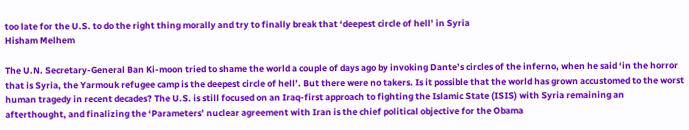too late for the U.S. to do the right thing morally and try to finally break that ‘deepest circle of hell’ in Syria
Hisham Melhem

The U.N. Secretary-General Ban Ki-moon tried to shame the world a couple of days ago by invoking Dante’s circles of the inferno, when he said ‘in the horror that is Syria, the Yarmouk refugee camp is the deepest circle of hell’. But there were no takers. Is it possible that the world has grown accustomed to the worst human tragedy in recent decades? The U.S. is still focused on an Iraq-first approach to fighting the Islamic State (ISIS) with Syria remaining an afterthought, and finalizing the ‘Parameters’ nuclear agreement with Iran is the chief political objective for the Obama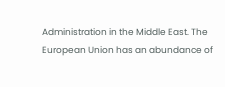Administration in the Middle East. The European Union has an abundance of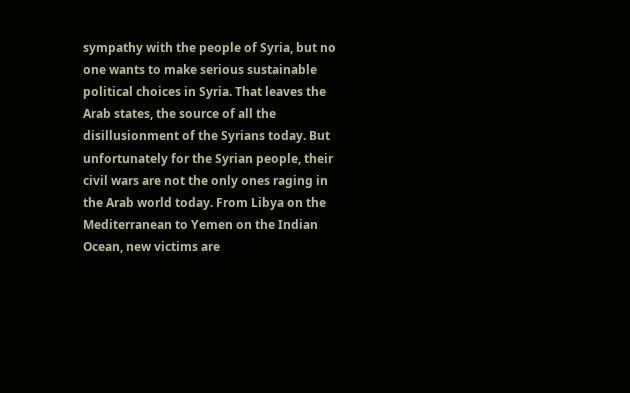sympathy with the people of Syria, but no one wants to make serious sustainable political choices in Syria. That leaves the Arab states, the source of all the disillusionment of the Syrians today. But unfortunately for the Syrian people, their civil wars are not the only ones raging in the Arab world today. From Libya on the Mediterranean to Yemen on the Indian Ocean, new victims are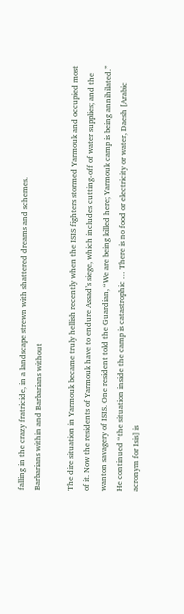falling in the crazy fratricide, in a landscape strewn with shattered dreams and schemes.
Barbarians within and Barbarians without

The dire situation in Yarmouk became truly hellish recently when the ISIS fighters stormed Yarmouk and occupied most of it. Now the residents of Yarmouk have to endure Assad’s siege, which includes cutting-off of water supplies; and the wanton savagery of ISIS. One resident told the Guardian, “We are being killed here; Yarmouk camp is being annihilated.” He continued “the situation inside the camp is catastrophic … There is no food or electricity or water, Daesh [Arabic acronym for Isis] is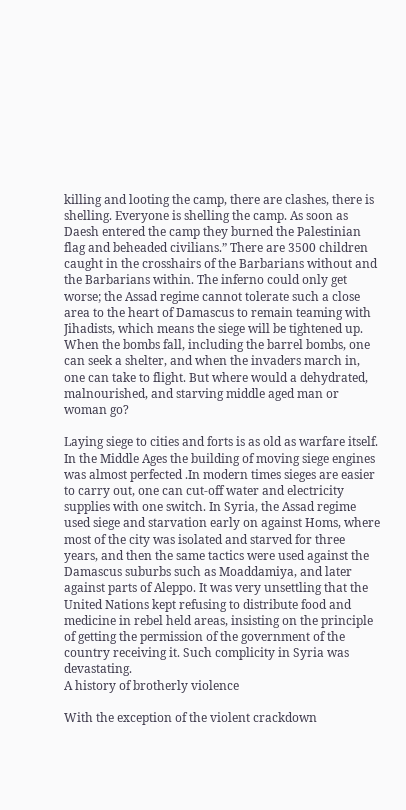killing and looting the camp, there are clashes, there is shelling. Everyone is shelling the camp. As soon as Daesh entered the camp they burned the Palestinian flag and beheaded civilians.” There are 3500 children caught in the crosshairs of the Barbarians without and the Barbarians within. The inferno could only get worse; the Assad regime cannot tolerate such a close area to the heart of Damascus to remain teaming with Jihadists, which means the siege will be tightened up. When the bombs fall, including the barrel bombs, one can seek a shelter, and when the invaders march in, one can take to flight. But where would a dehydrated, malnourished, and starving middle aged man or woman go?

Laying siege to cities and forts is as old as warfare itself. In the Middle Ages the building of moving siege engines was almost perfected .In modern times sieges are easier to carry out, one can cut-off water and electricity supplies with one switch. In Syria, the Assad regime used siege and starvation early on against Homs, where most of the city was isolated and starved for three years, and then the same tactics were used against the Damascus suburbs such as Moaddamiya, and later against parts of Aleppo. It was very unsettling that the United Nations kept refusing to distribute food and medicine in rebel held areas, insisting on the principle of getting the permission of the government of the country receiving it. Such complicity in Syria was devastating.
A history of brotherly violence

With the exception of the violent crackdown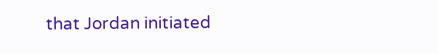that Jordan initiated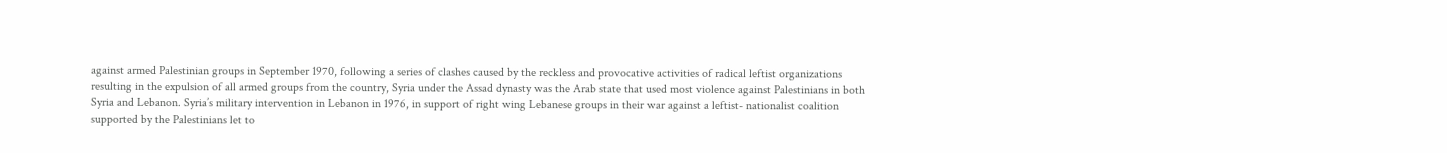against armed Palestinian groups in September 1970, following a series of clashes caused by the reckless and provocative activities of radical leftist organizations resulting in the expulsion of all armed groups from the country, Syria under the Assad dynasty was the Arab state that used most violence against Palestinians in both Syria and Lebanon. Syria’s military intervention in Lebanon in 1976, in support of right wing Lebanese groups in their war against a leftist- nationalist coalition supported by the Palestinians let to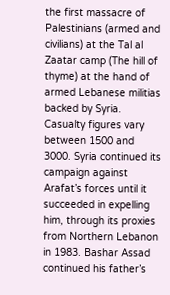the first massacre of Palestinians (armed and civilians) at the Tal al Zaatar camp (The hill of thyme) at the hand of armed Lebanese militias backed by Syria. Casualty figures vary between 1500 and 3000. Syria continued its campaign against Arafat’s forces until it succeeded in expelling him, through its proxies from Northern Lebanon in 1983. Bashar Assad continued his father’s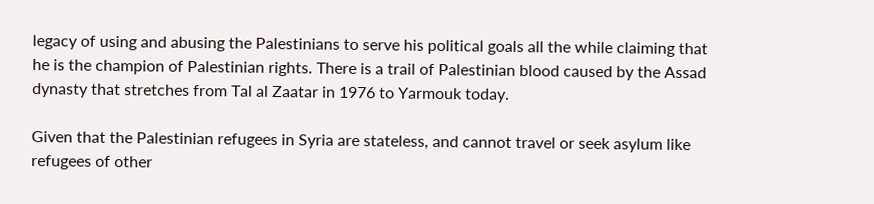legacy of using and abusing the Palestinians to serve his political goals all the while claiming that he is the champion of Palestinian rights. There is a trail of Palestinian blood caused by the Assad dynasty that stretches from Tal al Zaatar in 1976 to Yarmouk today.

Given that the Palestinian refugees in Syria are stateless, and cannot travel or seek asylum like refugees of other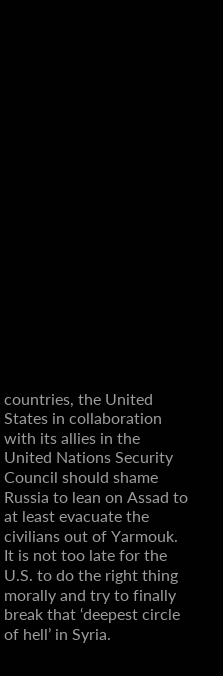countries, the United States in collaboration with its allies in the United Nations Security Council should shame Russia to lean on Assad to at least evacuate the civilians out of Yarmouk. It is not too late for the U.S. to do the right thing morally and try to finally break that ‘deepest circle of hell’ in Syria.